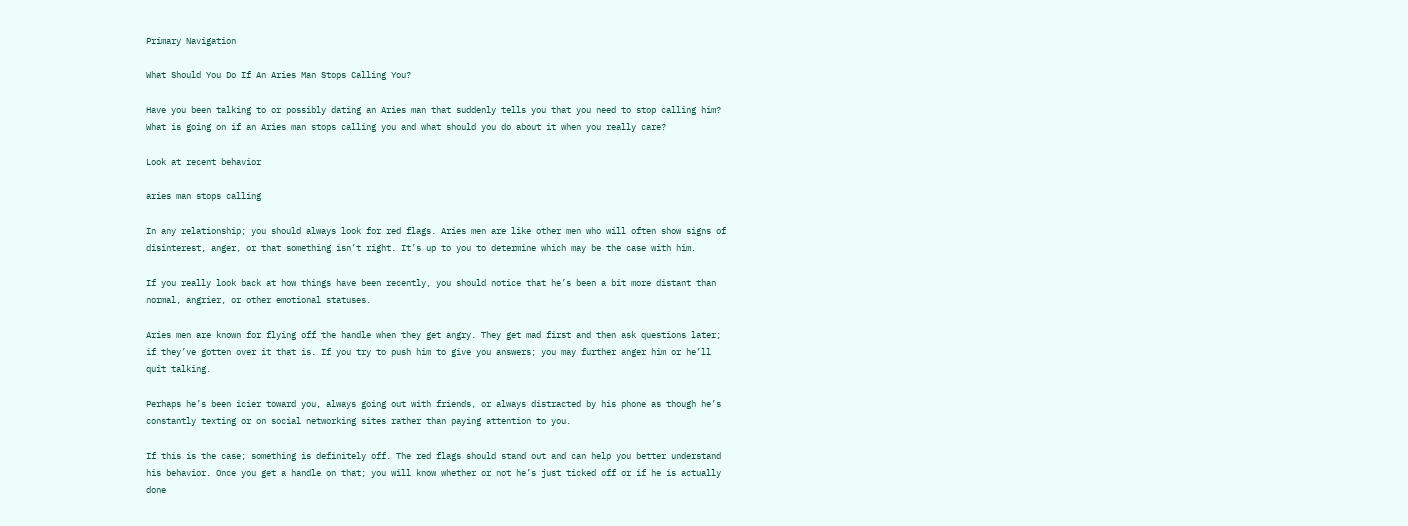Primary Navigation

What Should You Do If An Aries Man Stops Calling You?

Have you been talking to or possibly dating an Aries man that suddenly tells you that you need to stop calling him? What is going on if an Aries man stops calling you and what should you do about it when you really care?

Look at recent behavior

aries man stops calling

In any relationship; you should always look for red flags. Aries men are like other men who will often show signs of disinterest, anger, or that something isn’t right. It’s up to you to determine which may be the case with him.

If you really look back at how things have been recently, you should notice that he’s been a bit more distant than normal, angrier, or other emotional statuses.

Aries men are known for flying off the handle when they get angry. They get mad first and then ask questions later; if they’ve gotten over it that is. If you try to push him to give you answers; you may further anger him or he’ll quit talking.

Perhaps he’s been icier toward you, always going out with friends, or always distracted by his phone as though he’s constantly texting or on social networking sites rather than paying attention to you.

If this is the case; something is definitely off. The red flags should stand out and can help you better understand his behavior. Once you get a handle on that; you will know whether or not he’s just ticked off or if he is actually done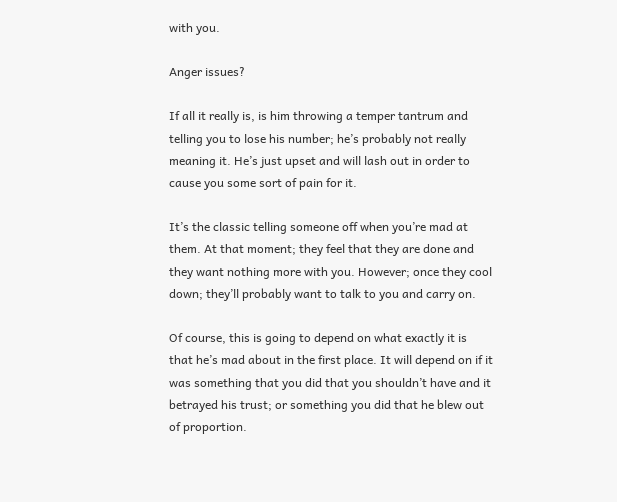with you.

Anger issues?

If all it really is, is him throwing a temper tantrum and telling you to lose his number; he’s probably not really meaning it. He’s just upset and will lash out in order to cause you some sort of pain for it.

It’s the classic telling someone off when you’re mad at them. At that moment; they feel that they are done and they want nothing more with you. However; once they cool down; they’ll probably want to talk to you and carry on.

Of course, this is going to depend on what exactly it is that he’s mad about in the first place. It will depend on if it was something that you did that you shouldn’t have and it betrayed his trust; or something you did that he blew out of proportion.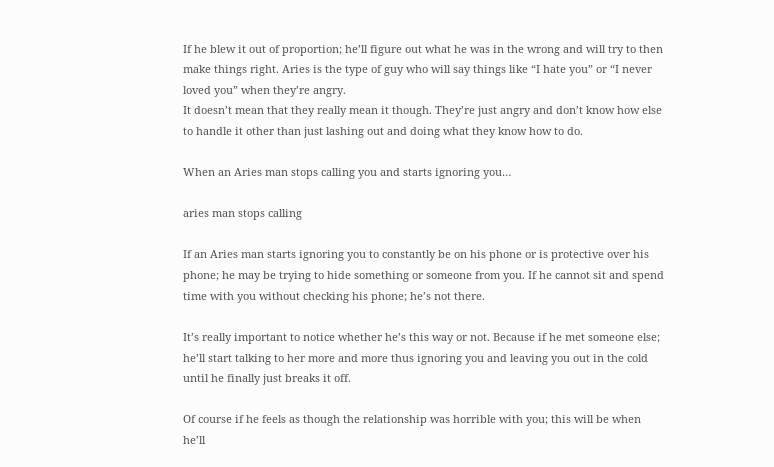If he blew it out of proportion; he’ll figure out what he was in the wrong and will try to then make things right. Aries is the type of guy who will say things like “I hate you” or “I never loved you” when they’re angry.
It doesn’t mean that they really mean it though. They’re just angry and don’t know how else to handle it other than just lashing out and doing what they know how to do.

When an Aries man stops calling you and starts ignoring you…

aries man stops calling

If an Aries man starts ignoring you to constantly be on his phone or is protective over his phone; he may be trying to hide something or someone from you. If he cannot sit and spend time with you without checking his phone; he’s not there.

It’s really important to notice whether he’s this way or not. Because if he met someone else; he’ll start talking to her more and more thus ignoring you and leaving you out in the cold until he finally just breaks it off.

Of course if he feels as though the relationship was horrible with you; this will be when he’ll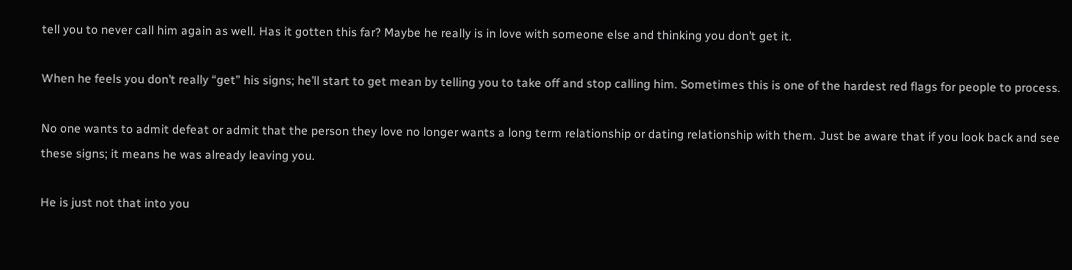tell you to never call him again as well. Has it gotten this far? Maybe he really is in love with someone else and thinking you don’t get it.

When he feels you don’t really “get” his signs; he’ll start to get mean by telling you to take off and stop calling him. Sometimes this is one of the hardest red flags for people to process.

No one wants to admit defeat or admit that the person they love no longer wants a long term relationship or dating relationship with them. Just be aware that if you look back and see these signs; it means he was already leaving you.

He is just not that into you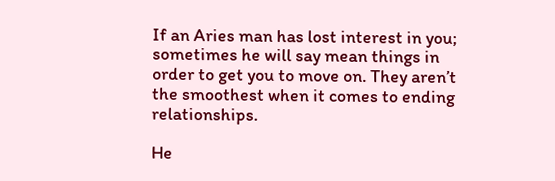If an Aries man has lost interest in you; sometimes he will say mean things in order to get you to move on. They aren’t the smoothest when it comes to ending relationships.

He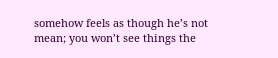somehow feels as though he’s not mean; you won’t see things the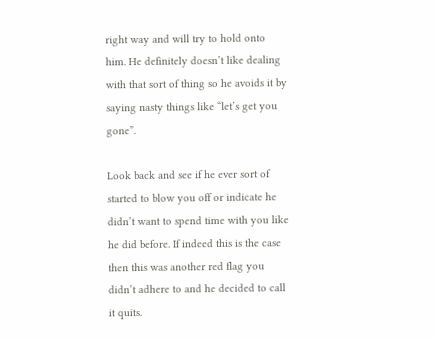right way and will try to hold onto him. He definitely doesn’t like dealing with that sort of thing so he avoids it by saying nasty things like “let’s get you gone”.

Look back and see if he ever sort of started to blow you off or indicate he didn’t want to spend time with you like he did before. If indeed this is the case then this was another red flag you didn’t adhere to and he decided to call it quits.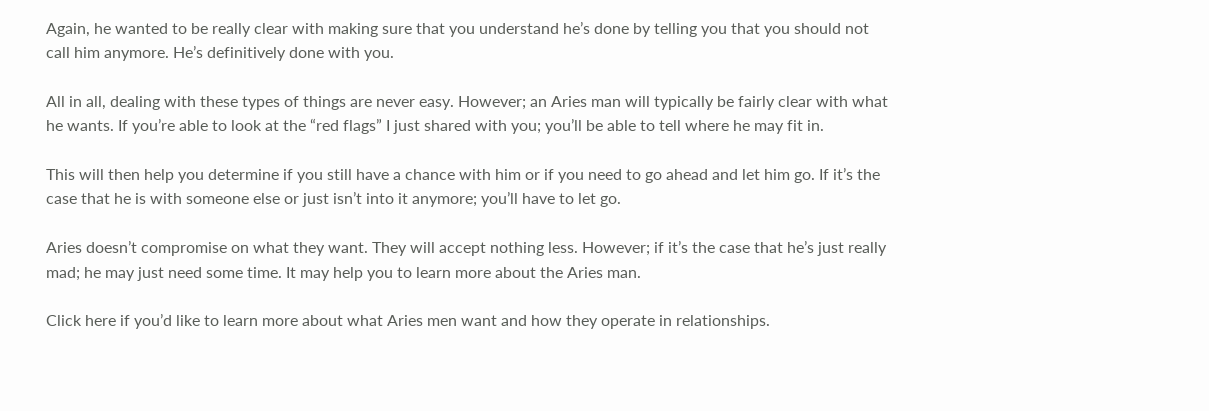Again, he wanted to be really clear with making sure that you understand he’s done by telling you that you should not call him anymore. He’s definitively done with you.

All in all, dealing with these types of things are never easy. However; an Aries man will typically be fairly clear with what he wants. If you’re able to look at the “red flags” I just shared with you; you’ll be able to tell where he may fit in.

This will then help you determine if you still have a chance with him or if you need to go ahead and let him go. If it’s the case that he is with someone else or just isn’t into it anymore; you’ll have to let go.

Aries doesn’t compromise on what they want. They will accept nothing less. However; if it’s the case that he’s just really mad; he may just need some time. It may help you to learn more about the Aries man.

Click here if you’d like to learn more about what Aries men want and how they operate in relationships.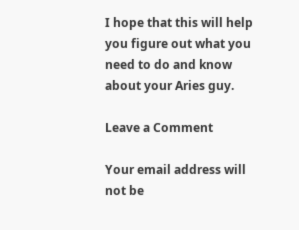I hope that this will help you figure out what you need to do and know about your Aries guy.

Leave a Comment

Your email address will not be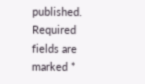published. Required fields are marked *